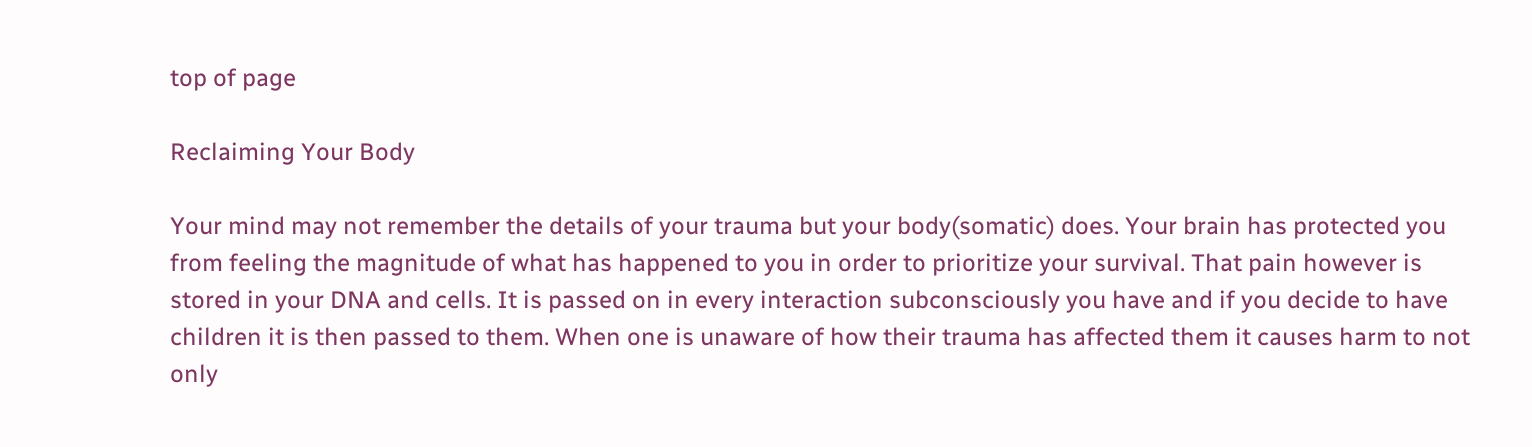top of page

Reclaiming Your Body

Your mind may not remember the details of your trauma but your body(somatic) does. Your brain has protected you from feeling the magnitude of what has happened to you in order to prioritize your survival. That pain however is stored in your DNA and cells. It is passed on in every interaction subconsciously you have and if you decide to have children it is then passed to them. When one is unaware of how their trauma has affected them it causes harm to not only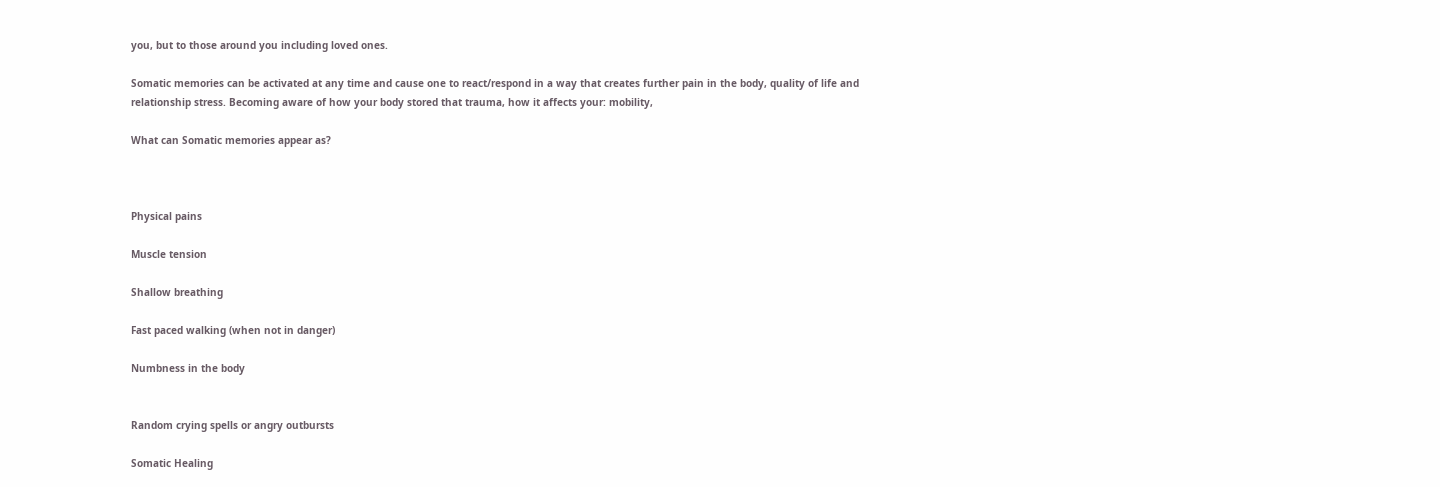you, but to those around you including loved ones.

Somatic memories can be activated at any time and cause one to react/respond in a way that creates further pain in the body, quality of life and relationship stress. Becoming aware of how your body stored that trauma, how it affects your: mobility,

What can Somatic memories appear as?



Physical pains

Muscle tension

Shallow breathing

Fast paced walking (when not in danger)

Numbness in the body


Random crying spells or angry outbursts

Somatic Healing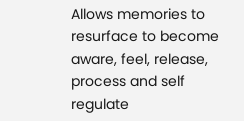Allows memories to resurface to become aware, feel, release, process and self regulate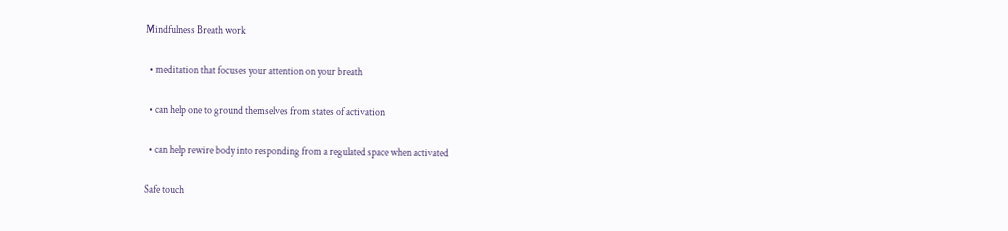Mindfulness Breath work

  • meditation that focuses your attention on your breath

  • can help one to ground themselves from states of activation

  • can help rewire body into responding from a regulated space when activated

Safe touch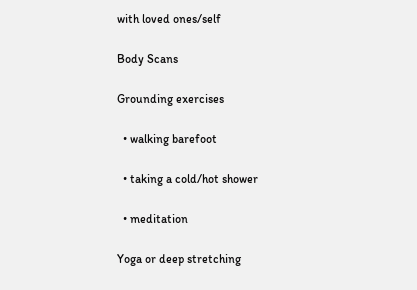with loved ones/self

Body Scans

Grounding exercises

  • walking barefoot

  • taking a cold/hot shower

  • meditation

Yoga or deep stretching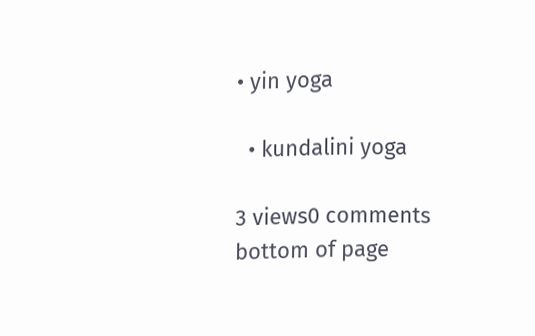• yin yoga

  • kundalini yoga

3 views0 comments
bottom of page